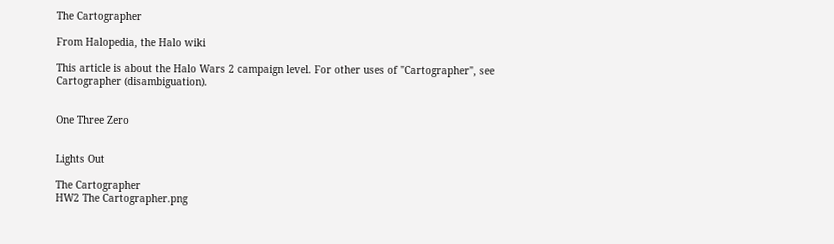The Cartographer

From Halopedia, the Halo wiki

This article is about the Halo Wars 2 campaign level. For other uses of "Cartographer", see Cartographer (disambiguation).


One Three Zero


Lights Out

The Cartographer
HW2 The Cartographer.png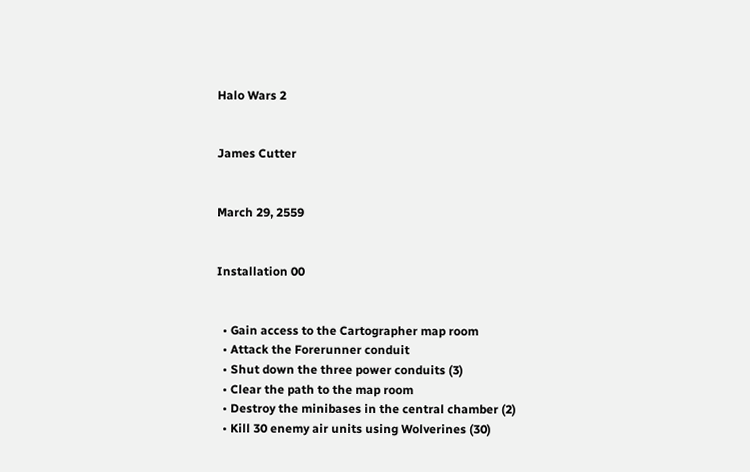Halo Wars 2


James Cutter


March 29, 2559


Installation 00


  • Gain access to the Cartographer map room
  • Attack the Forerunner conduit
  • Shut down the three power conduits (3)
  • Clear the path to the map room
  • Destroy the minibases in the central chamber (2)
  • Kill 30 enemy air units using Wolverines (30)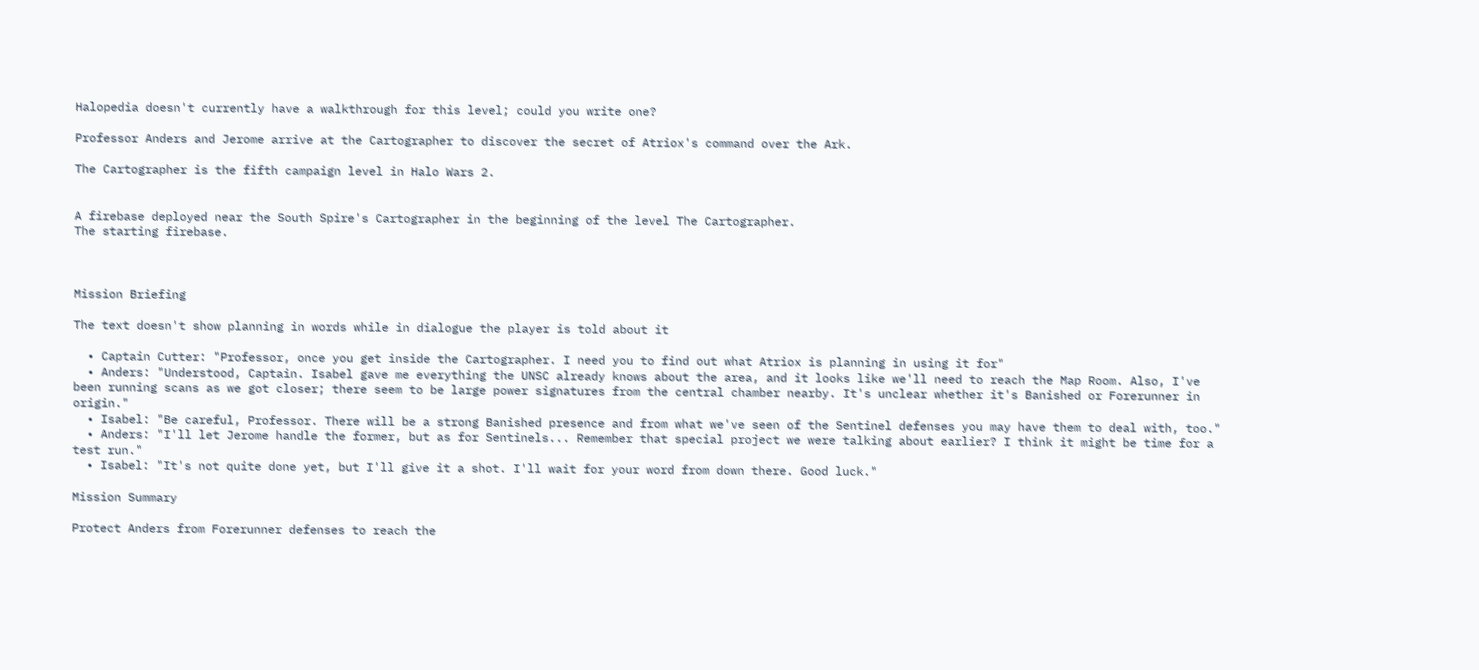Halopedia doesn't currently have a walkthrough for this level; could you write one?

Professor Anders and Jerome arrive at the Cartographer to discover the secret of Atriox's command over the Ark.

The Cartographer is the fifth campaign level in Halo Wars 2.


A firebase deployed near the South Spire's Cartographer in the beginning of the level The Cartographer.
The starting firebase.



Mission Briefing

The text doesn't show planning in words while in dialogue the player is told about it

  • Captain Cutter: "Professor, once you get inside the Cartographer. I need you to find out what Atriox is planning in using it for"
  • Anders: "Understood, Captain. Isabel gave me everything the UNSC already knows about the area, and it looks like we'll need to reach the Map Room. Also, I've been running scans as we got closer; there seem to be large power signatures from the central chamber nearby. It's unclear whether it's Banished or Forerunner in origin."
  • Isabel: "Be careful, Professor. There will be a strong Banished presence and from what we've seen of the Sentinel defenses you may have them to deal with, too."
  • Anders: "I'll let Jerome handle the former, but as for Sentinels... Remember that special project we were talking about earlier? I think it might be time for a test run."
  • Isabel: "It's not quite done yet, but I'll give it a shot. I'll wait for your word from down there. Good luck."

Mission Summary

Protect Anders from Forerunner defenses to reach the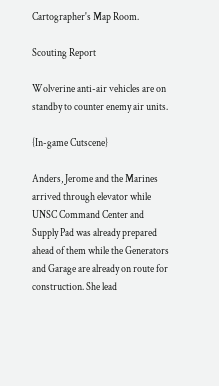Cartographer's Map Room.

Scouting Report

Wolverine anti-air vehicles are on standby to counter enemy air units.

{In-game Cutscene}

Anders, Jerome and the Marines arrived through elevator while UNSC Command Center and Supply Pad was already prepared ahead of them while the Generators and Garage are already on route for construction. She lead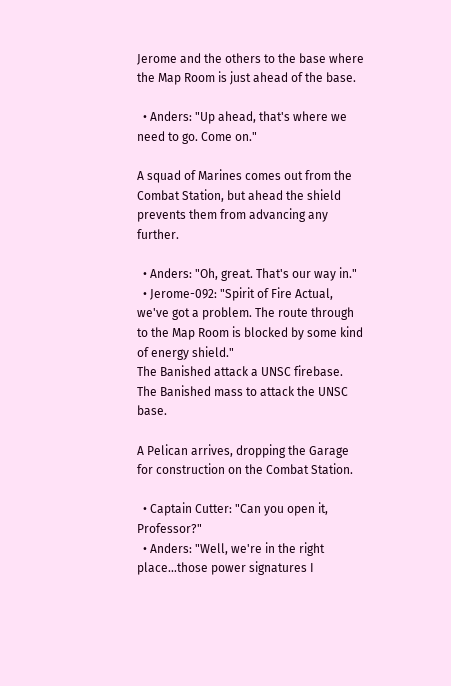Jerome and the others to the base where the Map Room is just ahead of the base.

  • Anders: "Up ahead, that's where we need to go. Come on."

A squad of Marines comes out from the Combat Station, but ahead the shield prevents them from advancing any further.

  • Anders: "Oh, great. That's our way in."
  • Jerome-092: "Spirit of Fire Actual, we've got a problem. The route through to the Map Room is blocked by some kind of energy shield."
The Banished attack a UNSC firebase.
The Banished mass to attack the UNSC base.

A Pelican arrives, dropping the Garage for construction on the Combat Station.

  • Captain Cutter: "Can you open it, Professor?"
  • Anders: "Well, we're in the right place...those power signatures I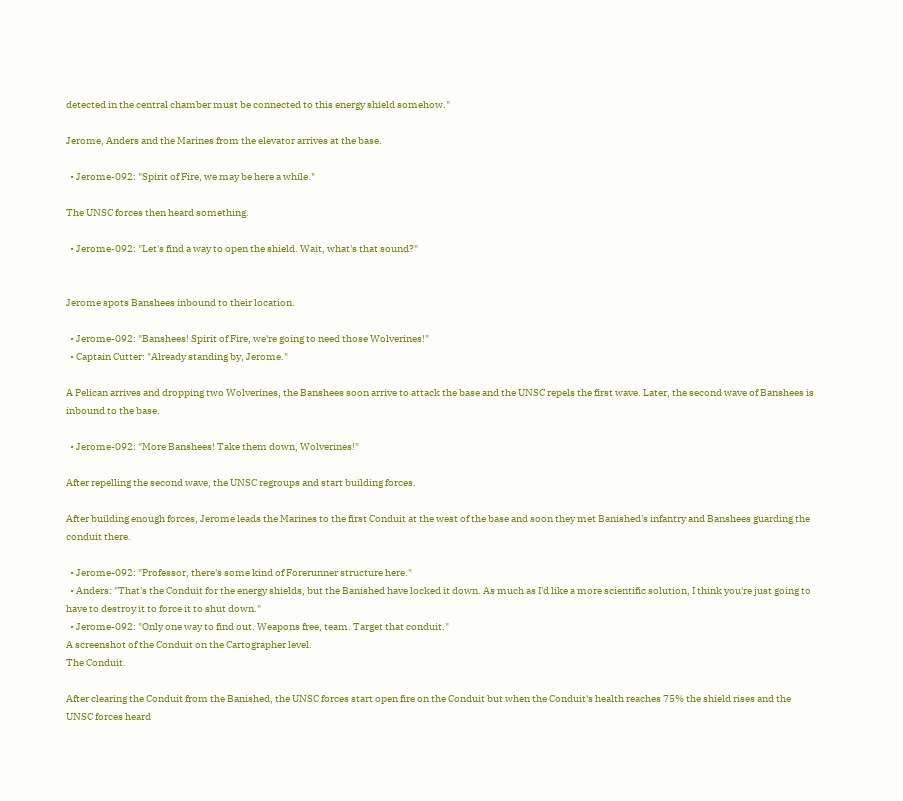detected in the central chamber must be connected to this energy shield somehow."

Jerome, Anders and the Marines from the elevator arrives at the base.

  • Jerome-092: "Spirit of Fire, we may be here a while."

The UNSC forces then heard something.

  • Jerome-092: "Let's find a way to open the shield. Wait, what's that sound?"


Jerome spots Banshees inbound to their location.

  • Jerome-092: "Banshees! Spirit of Fire, we're going to need those Wolverines!"
  • Captain Cutter: "Already standing by, Jerome."

A Pelican arrives and dropping two Wolverines, the Banshees soon arrive to attack the base and the UNSC repels the first wave. Later, the second wave of Banshees is inbound to the base.

  • Jerome-092: "More Banshees! Take them down, Wolverines!"

After repelling the second wave, the UNSC regroups and start building forces.

After building enough forces, Jerome leads the Marines to the first Conduit at the west of the base and soon they met Banished's infantry and Banshees guarding the conduit there.

  • Jerome-092: "Professor, there's some kind of Forerunner structure here."
  • Anders: "That's the Conduit for the energy shields, but the Banished have locked it down. As much as I'd like a more scientific solution, I think you're just going to have to destroy it to force it to shut down."
  • Jerome-092: "Only one way to find out. Weapons free, team. Target that conduit."
A screenshot of the Conduit on the Cartographer level.
The Conduit.

After clearing the Conduit from the Banished, the UNSC forces start open fire on the Conduit but when the Conduit's health reaches 75% the shield rises and the UNSC forces heard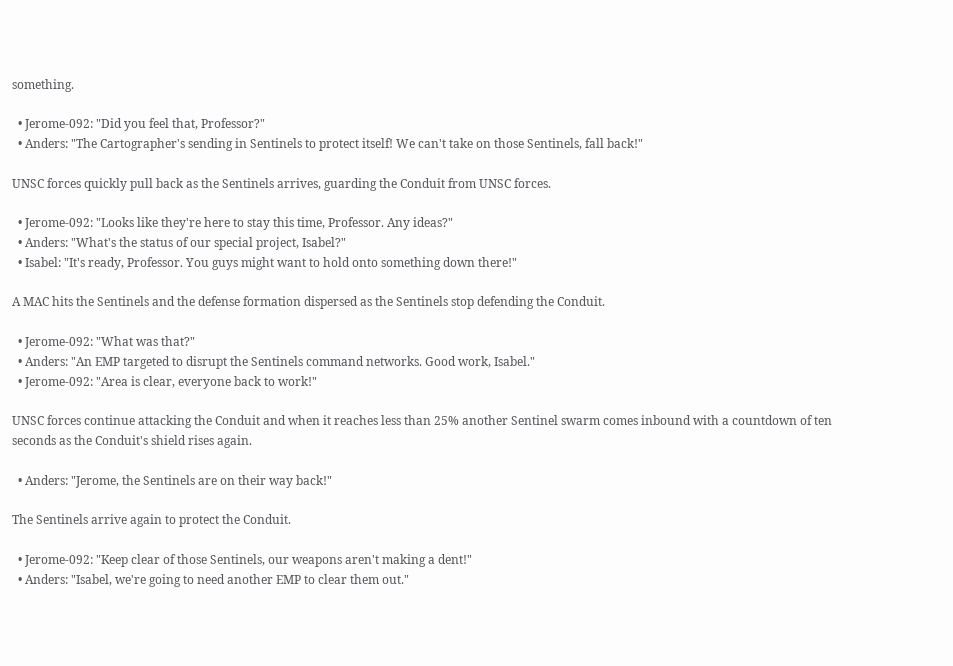something.

  • Jerome-092: "Did you feel that, Professor?"
  • Anders: "The Cartographer's sending in Sentinels to protect itself! We can't take on those Sentinels, fall back!"

UNSC forces quickly pull back as the Sentinels arrives, guarding the Conduit from UNSC forces.

  • Jerome-092: "Looks like they're here to stay this time, Professor. Any ideas?"
  • Anders: "What's the status of our special project, Isabel?"
  • Isabel: "It's ready, Professor. You guys might want to hold onto something down there!"

A MAC hits the Sentinels and the defense formation dispersed as the Sentinels stop defending the Conduit.

  • Jerome-092: "What was that?"
  • Anders: "An EMP targeted to disrupt the Sentinels command networks. Good work, Isabel."
  • Jerome-092: "Area is clear, everyone back to work!"

UNSC forces continue attacking the Conduit and when it reaches less than 25% another Sentinel swarm comes inbound with a countdown of ten seconds as the Conduit's shield rises again.

  • Anders: "Jerome, the Sentinels are on their way back!"

The Sentinels arrive again to protect the Conduit.

  • Jerome-092: "Keep clear of those Sentinels, our weapons aren't making a dent!"
  • Anders: "Isabel, we're going to need another EMP to clear them out."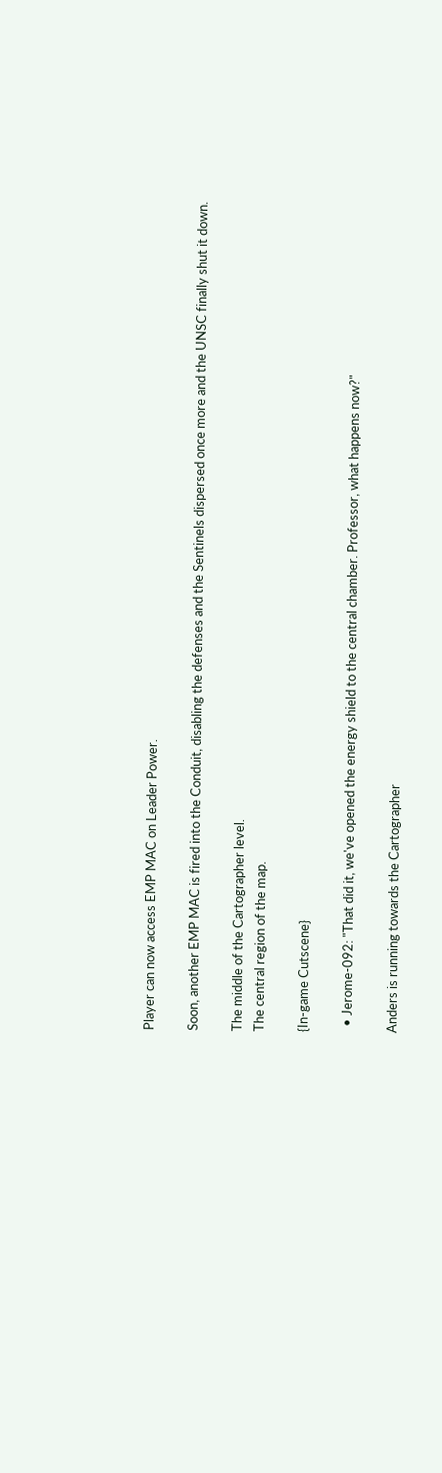Player can now access EMP MAC on Leader Power.

Soon, another EMP MAC is fired into the Conduit, disabling the defenses and the Sentinels dispersed once more and the UNSC finally shut it down.

The middle of the Cartographer level.
The central region of the map.

{In-game Cutscene}

  • Jerome-092: "That did it, we've opened the energy shield to the central chamber. Professor, what happens now?"

Anders is running towards the Cartographer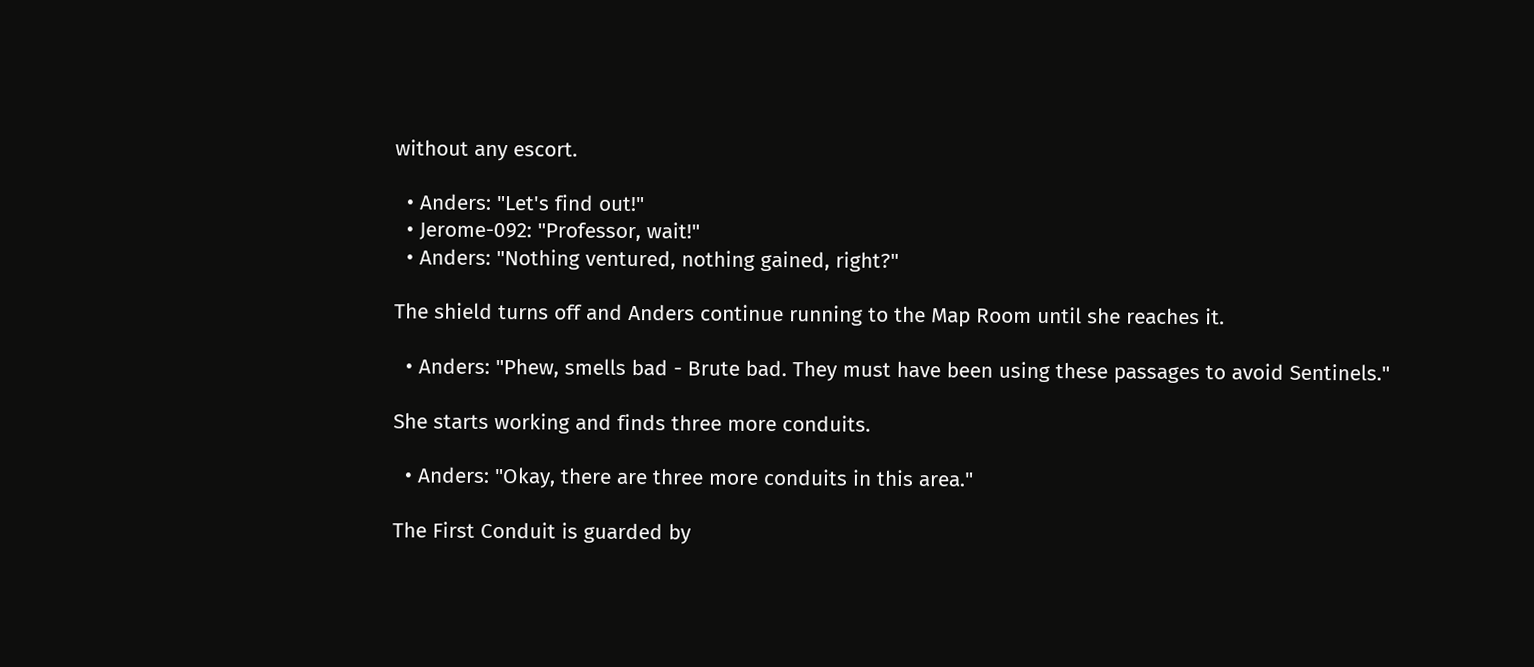without any escort.

  • Anders: "Let's find out!"
  • Jerome-092: "Professor, wait!"
  • Anders: "Nothing ventured, nothing gained, right?"

The shield turns off and Anders continue running to the Map Room until she reaches it.

  • Anders: "Phew, smells bad - Brute bad. They must have been using these passages to avoid Sentinels."

She starts working and finds three more conduits.

  • Anders: "Okay, there are three more conduits in this area."

The First Conduit is guarded by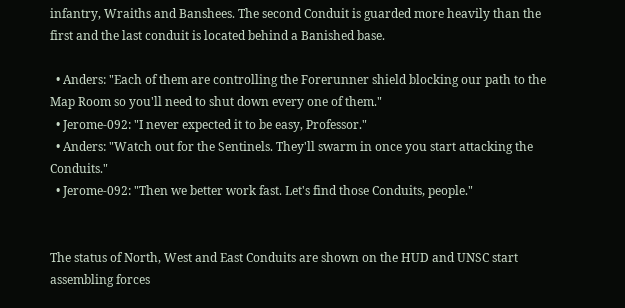infantry, Wraiths and Banshees. The second Conduit is guarded more heavily than the first and the last conduit is located behind a Banished base.

  • Anders: "Each of them are controlling the Forerunner shield blocking our path to the Map Room so you'll need to shut down every one of them."
  • Jerome-092: "I never expected it to be easy, Professor."
  • Anders: "Watch out for the Sentinels. They'll swarm in once you start attacking the Conduits."
  • Jerome-092: "Then we better work fast. Let's find those Conduits, people."


The status of North, West and East Conduits are shown on the HUD and UNSC start assembling forces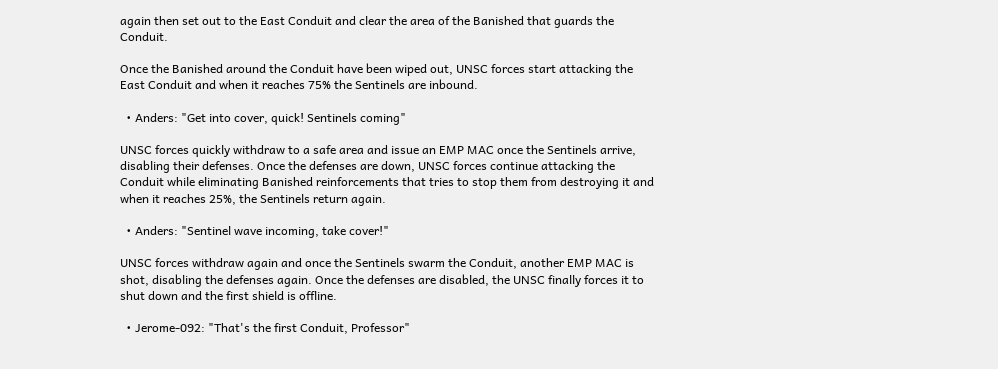again then set out to the East Conduit and clear the area of the Banished that guards the Conduit.

Once the Banished around the Conduit have been wiped out, UNSC forces start attacking the East Conduit and when it reaches 75% the Sentinels are inbound.

  • Anders: "Get into cover, quick! Sentinels coming"

UNSC forces quickly withdraw to a safe area and issue an EMP MAC once the Sentinels arrive, disabling their defenses. Once the defenses are down, UNSC forces continue attacking the Conduit while eliminating Banished reinforcements that tries to stop them from destroying it and when it reaches 25%, the Sentinels return again.

  • Anders: "Sentinel wave incoming, take cover!"

UNSC forces withdraw again and once the Sentinels swarm the Conduit, another EMP MAC is shot, disabling the defenses again. Once the defenses are disabled, the UNSC finally forces it to shut down and the first shield is offline.

  • Jerome-092: "That's the first Conduit, Professor"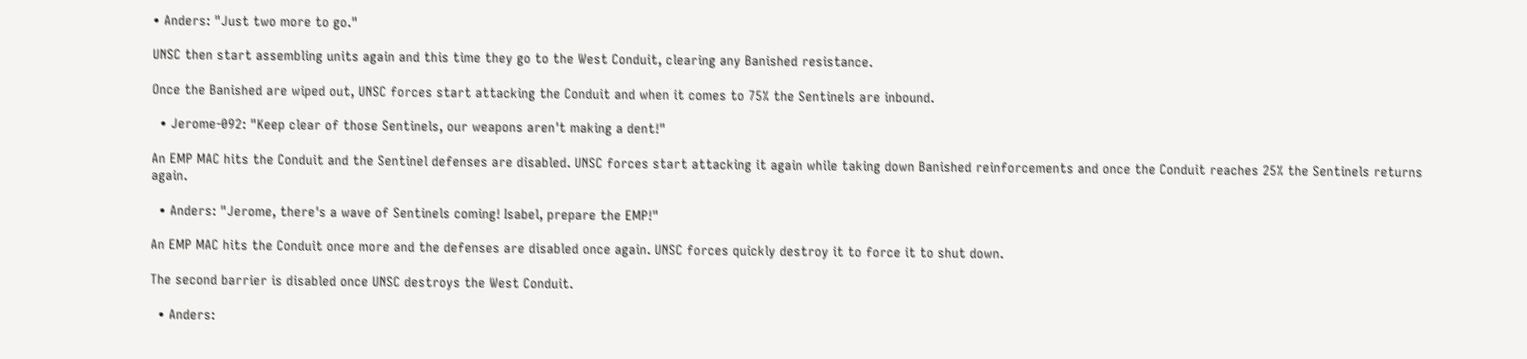• Anders: "Just two more to go."

UNSC then start assembling units again and this time they go to the West Conduit, clearing any Banished resistance.

Once the Banished are wiped out, UNSC forces start attacking the Conduit and when it comes to 75% the Sentinels are inbound.

  • Jerome-092: "Keep clear of those Sentinels, our weapons aren't making a dent!"

An EMP MAC hits the Conduit and the Sentinel defenses are disabled. UNSC forces start attacking it again while taking down Banished reinforcements and once the Conduit reaches 25% the Sentinels returns again.

  • Anders: "Jerome, there's a wave of Sentinels coming! Isabel, prepare the EMP!"

An EMP MAC hits the Conduit once more and the defenses are disabled once again. UNSC forces quickly destroy it to force it to shut down.

The second barrier is disabled once UNSC destroys the West Conduit.

  • Anders: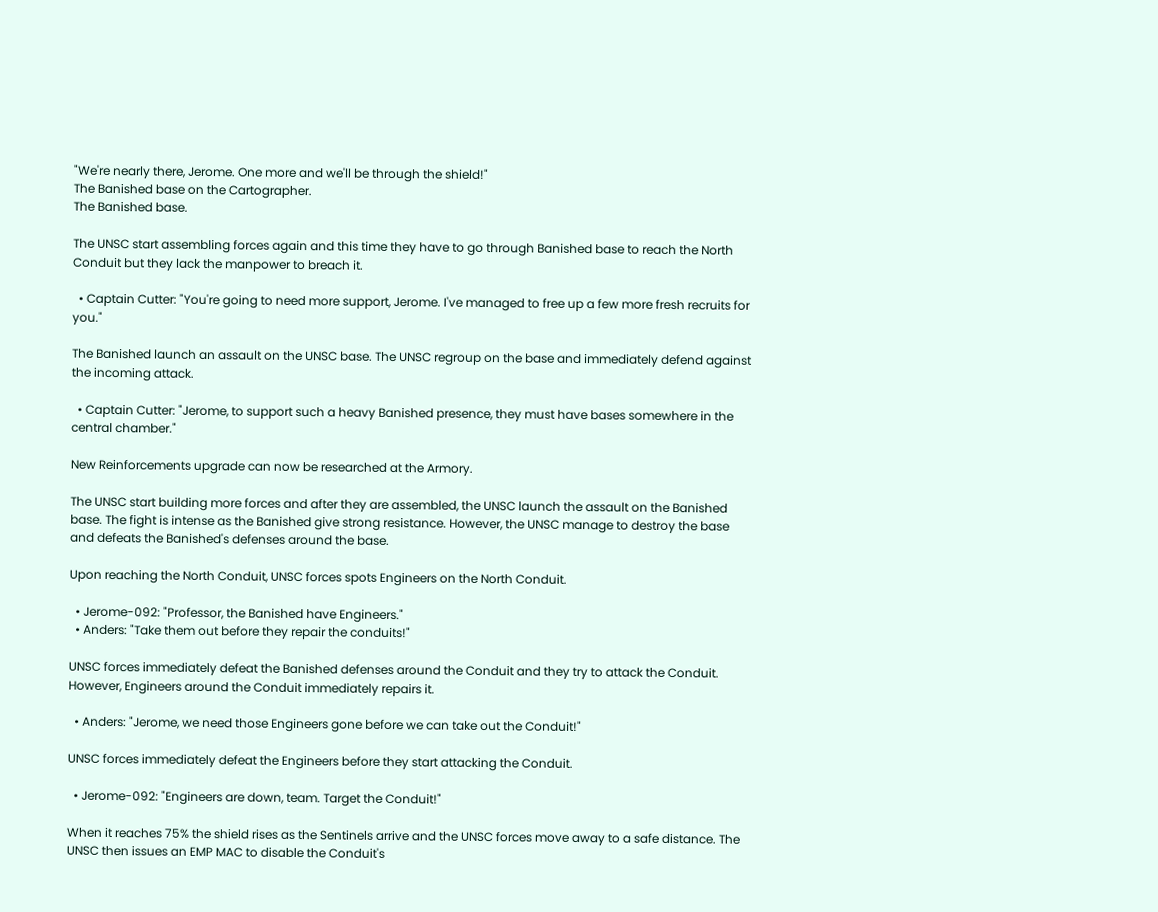"We're nearly there, Jerome. One more and we'll be through the shield!"
The Banished base on the Cartographer.
The Banished base.

The UNSC start assembling forces again and this time they have to go through Banished base to reach the North Conduit but they lack the manpower to breach it.

  • Captain Cutter: "You're going to need more support, Jerome. I've managed to free up a few more fresh recruits for you."

The Banished launch an assault on the UNSC base. The UNSC regroup on the base and immediately defend against the incoming attack.

  • Captain Cutter: "Jerome, to support such a heavy Banished presence, they must have bases somewhere in the central chamber."

New Reinforcements upgrade can now be researched at the Armory.

The UNSC start building more forces and after they are assembled, the UNSC launch the assault on the Banished base. The fight is intense as the Banished give strong resistance. However, the UNSC manage to destroy the base and defeats the Banished's defenses around the base.

Upon reaching the North Conduit, UNSC forces spots Engineers on the North Conduit.

  • Jerome-092: "Professor, the Banished have Engineers."
  • Anders: "Take them out before they repair the conduits!"

UNSC forces immediately defeat the Banished defenses around the Conduit and they try to attack the Conduit. However, Engineers around the Conduit immediately repairs it.

  • Anders: "Jerome, we need those Engineers gone before we can take out the Conduit!"

UNSC forces immediately defeat the Engineers before they start attacking the Conduit.

  • Jerome-092: "Engineers are down, team. Target the Conduit!"

When it reaches 75% the shield rises as the Sentinels arrive and the UNSC forces move away to a safe distance. The UNSC then issues an EMP MAC to disable the Conduit's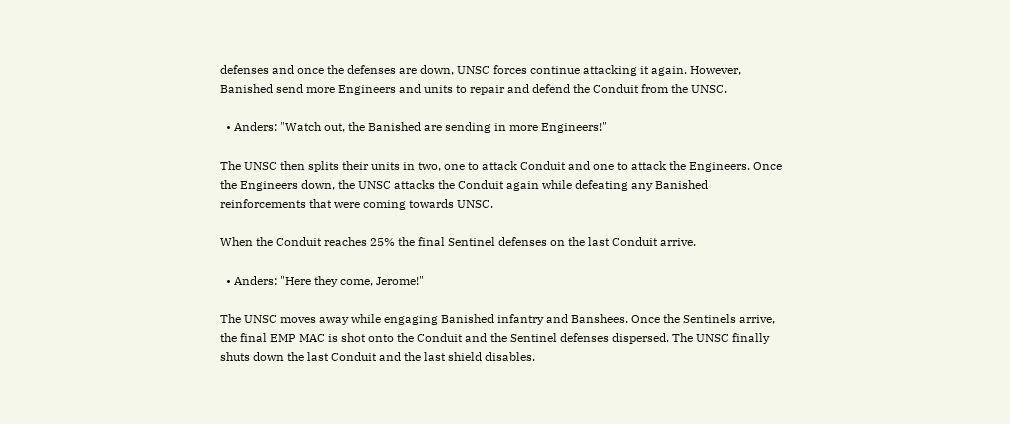defenses and once the defenses are down, UNSC forces continue attacking it again. However, Banished send more Engineers and units to repair and defend the Conduit from the UNSC.

  • Anders: "Watch out, the Banished are sending in more Engineers!"

The UNSC then splits their units in two, one to attack Conduit and one to attack the Engineers. Once the Engineers down, the UNSC attacks the Conduit again while defeating any Banished reinforcements that were coming towards UNSC.

When the Conduit reaches 25% the final Sentinel defenses on the last Conduit arrive.

  • Anders: "Here they come, Jerome!"

The UNSC moves away while engaging Banished infantry and Banshees. Once the Sentinels arrive, the final EMP MAC is shot onto the Conduit and the Sentinel defenses dispersed. The UNSC finally shuts down the last Conduit and the last shield disables.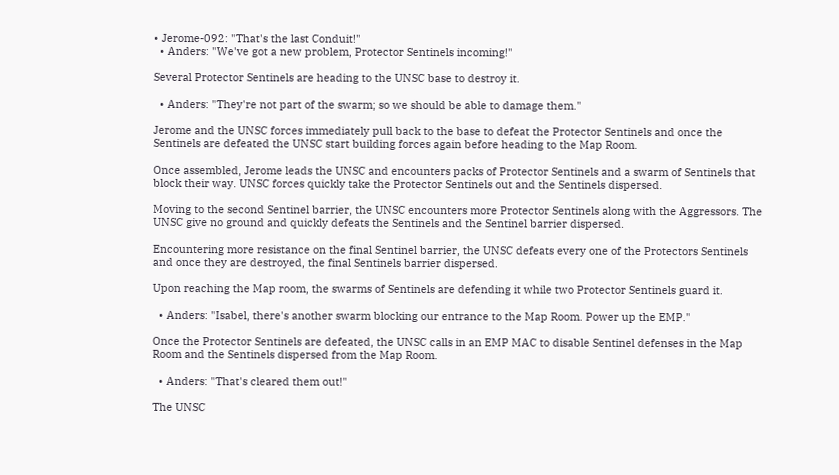• Jerome-092: "That's the last Conduit!"
  • Anders: "We've got a new problem, Protector Sentinels incoming!"

Several Protector Sentinels are heading to the UNSC base to destroy it.

  • Anders: "They're not part of the swarm; so we should be able to damage them."

Jerome and the UNSC forces immediately pull back to the base to defeat the Protector Sentinels and once the Sentinels are defeated the UNSC start building forces again before heading to the Map Room.

Once assembled, Jerome leads the UNSC and encounters packs of Protector Sentinels and a swarm of Sentinels that block their way. UNSC forces quickly take the Protector Sentinels out and the Sentinels dispersed.

Moving to the second Sentinel barrier, the UNSC encounters more Protector Sentinels along with the Aggressors. The UNSC give no ground and quickly defeats the Sentinels and the Sentinel barrier dispersed.

Encountering more resistance on the final Sentinel barrier, the UNSC defeats every one of the Protectors Sentinels and once they are destroyed, the final Sentinels barrier dispersed.

Upon reaching the Map room, the swarms of Sentinels are defending it while two Protector Sentinels guard it.

  • Anders: "Isabel, there's another swarm blocking our entrance to the Map Room. Power up the EMP."

Once the Protector Sentinels are defeated, the UNSC calls in an EMP MAC to disable Sentinel defenses in the Map Room and the Sentinels dispersed from the Map Room.

  • Anders: "That's cleared them out!"

The UNSC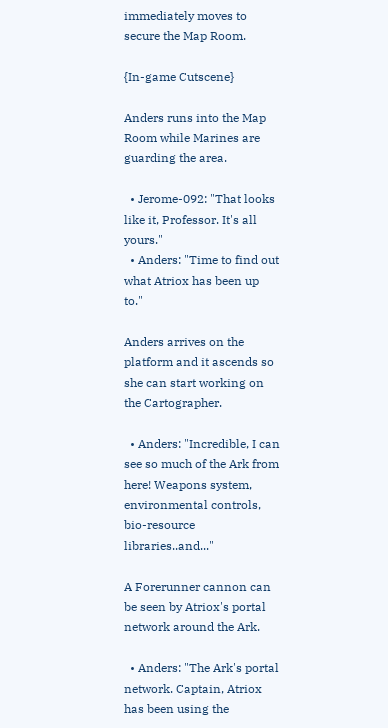immediately moves to secure the Map Room.

{In-game Cutscene}

Anders runs into the Map Room while Marines are guarding the area.

  • Jerome-092: "That looks like it, Professor. It's all yours."
  • Anders: "Time to find out what Atriox has been up to."

Anders arrives on the platform and it ascends so she can start working on the Cartographer.

  • Anders: "Incredible, I can see so much of the Ark from here! Weapons system, environmental controls, bio-resource libraries..and..."

A Forerunner cannon can be seen by Atriox's portal network around the Ark.

  • Anders: "The Ark's portal network. Captain, Atriox has been using the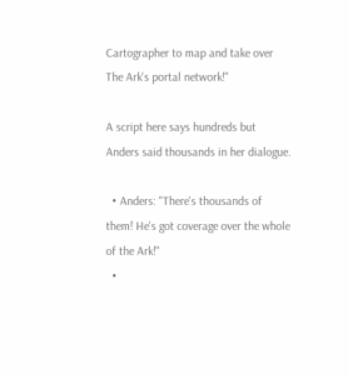Cartographer to map and take over The Ark's portal network!"

A script here says hundreds but Anders said thousands in her dialogue.

  • Anders: "There's thousands of them! He's got coverage over the whole of the Ark!"
  •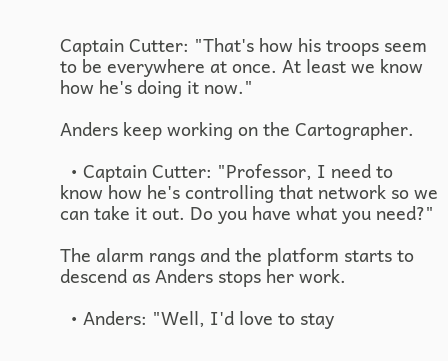Captain Cutter: "That's how his troops seem to be everywhere at once. At least we know how he's doing it now."

Anders keep working on the Cartographer.

  • Captain Cutter: "Professor, I need to know how he's controlling that network so we can take it out. Do you have what you need?"

The alarm rangs and the platform starts to descend as Anders stops her work.

  • Anders: "Well, I'd love to stay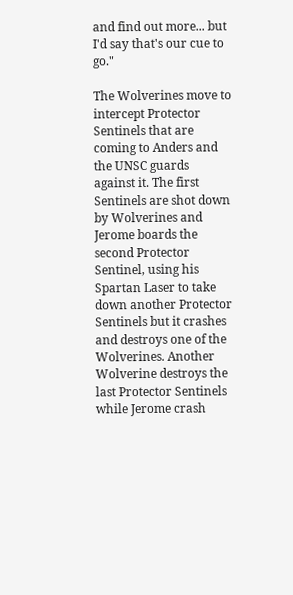and find out more... but I'd say that's our cue to go."

The Wolverines move to intercept Protector Sentinels that are coming to Anders and the UNSC guards against it. The first Sentinels are shot down by Wolverines and Jerome boards the second Protector Sentinel, using his Spartan Laser to take down another Protector Sentinels but it crashes and destroys one of the Wolverines. Another Wolverine destroys the last Protector Sentinels while Jerome crash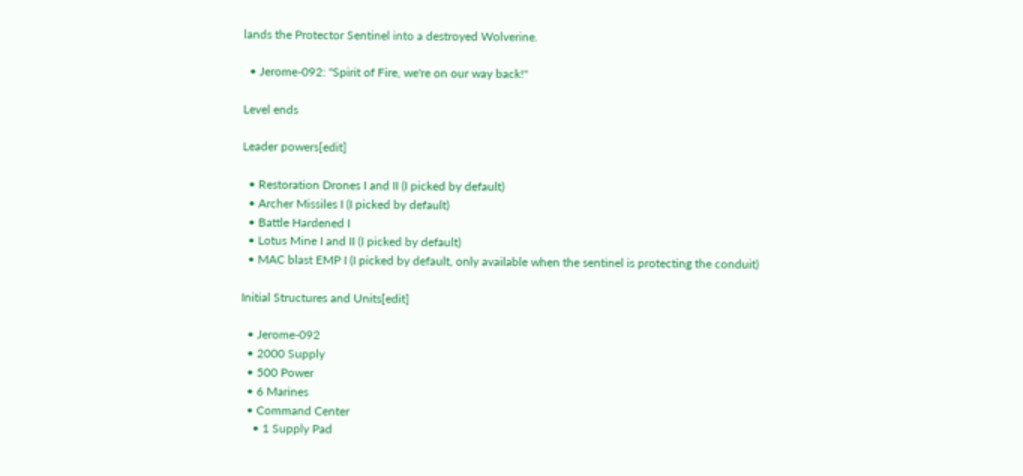lands the Protector Sentinel into a destroyed Wolverine.

  • Jerome-092: "Spirit of Fire, we're on our way back!"

Level ends

Leader powers[edit]

  • Restoration Drones I and II (I picked by default)
  • Archer Missiles I (I picked by default)
  • Battle Hardened I
  • Lotus Mine I and II (I picked by default)
  • MAC blast EMP I (I picked by default, only available when the sentinel is protecting the conduit)

Initial Structures and Units[edit]

  • Jerome-092
  • 2000 Supply
  • 500 Power
  • 6 Marines
  • Command Center
    • 1 Supply Pad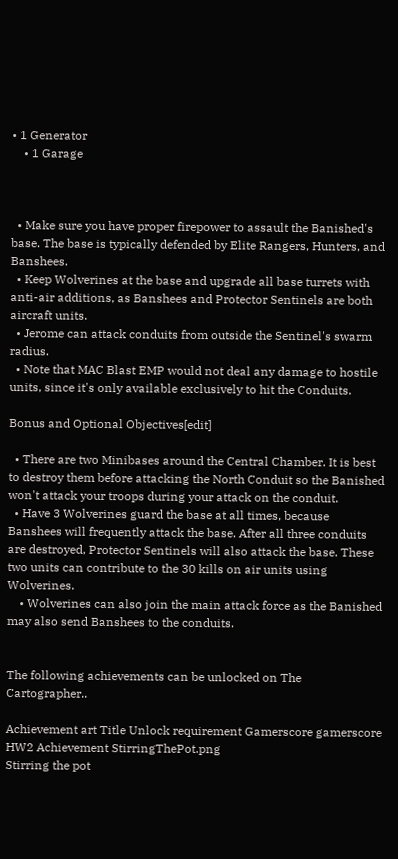• 1 Generator
    • 1 Garage



  • Make sure you have proper firepower to assault the Banished's base. The base is typically defended by Elite Rangers, Hunters, and Banshees.
  • Keep Wolverines at the base and upgrade all base turrets with anti-air additions, as Banshees and Protector Sentinels are both aircraft units.
  • Jerome can attack conduits from outside the Sentinel's swarm radius.
  • Note that MAC Blast EMP would not deal any damage to hostile units, since it's only available exclusively to hit the Conduits.

Bonus and Optional Objectives[edit]

  • There are two Minibases around the Central Chamber. It is best to destroy them before attacking the North Conduit so the Banished won't attack your troops during your attack on the conduit.
  • Have 3 Wolverines guard the base at all times, because Banshees will frequently attack the base. After all three conduits are destroyed, Protector Sentinels will also attack the base. These two units can contribute to the 30 kills on air units using Wolverines.
    • Wolverines can also join the main attack force as the Banished may also send Banshees to the conduits.


The following achievements can be unlocked on The Cartographer..

Achievement art Title Unlock requirement Gamerscore gamerscore
HW2 Achievement StirringThePot.png
Stirring the pot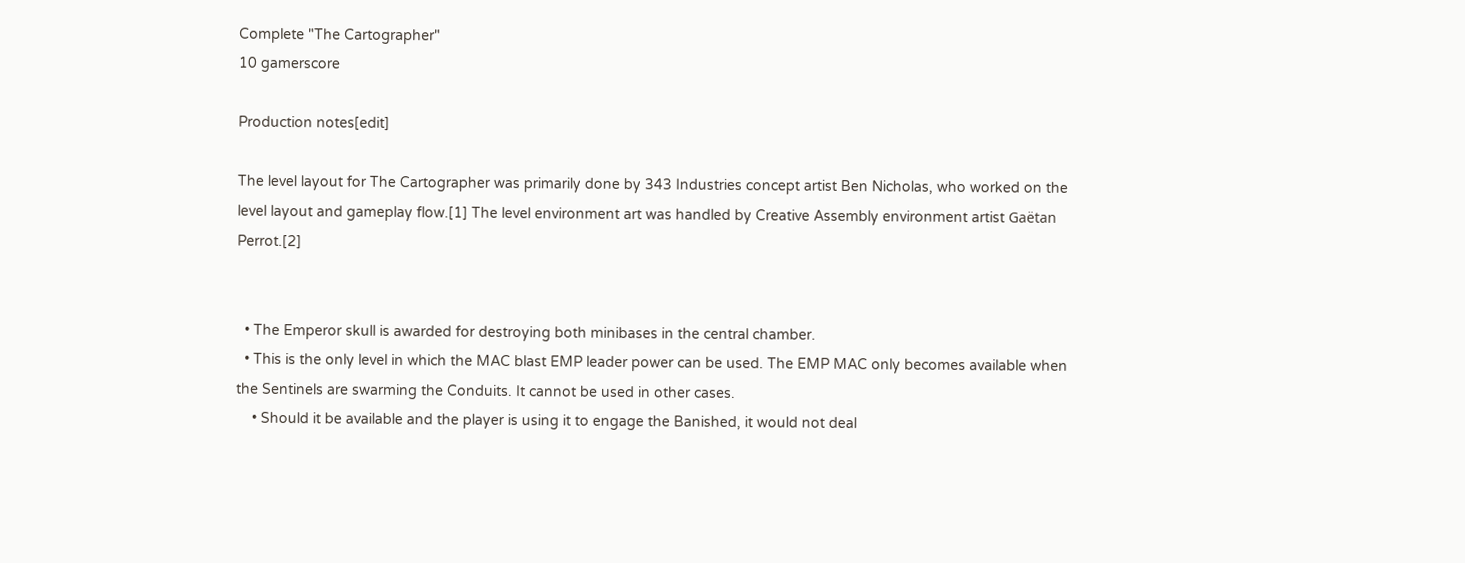Complete "The Cartographer"
10 gamerscore

Production notes[edit]

The level layout for The Cartographer was primarily done by 343 Industries concept artist Ben Nicholas, who worked on the level layout and gameplay flow.[1] The level environment art was handled by Creative Assembly environment artist Gaëtan Perrot.[2]


  • The Emperor skull is awarded for destroying both minibases in the central chamber.
  • This is the only level in which the MAC blast EMP leader power can be used. The EMP MAC only becomes available when the Sentinels are swarming the Conduits. It cannot be used in other cases.
    • Should it be available and the player is using it to engage the Banished, it would not deal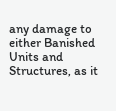any damage to either Banished Units and Structures, as it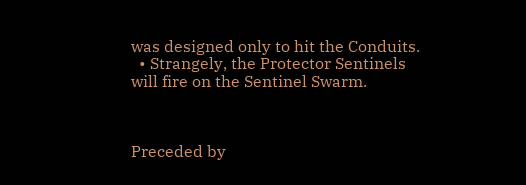was designed only to hit the Conduits.
  • Strangely, the Protector Sentinels will fire on the Sentinel Swarm.



Preceded by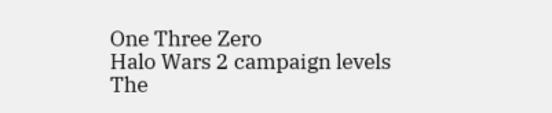One Three Zero
Halo Wars 2 campaign levels
The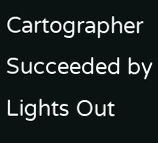Cartographer
Succeeded by
Lights Out